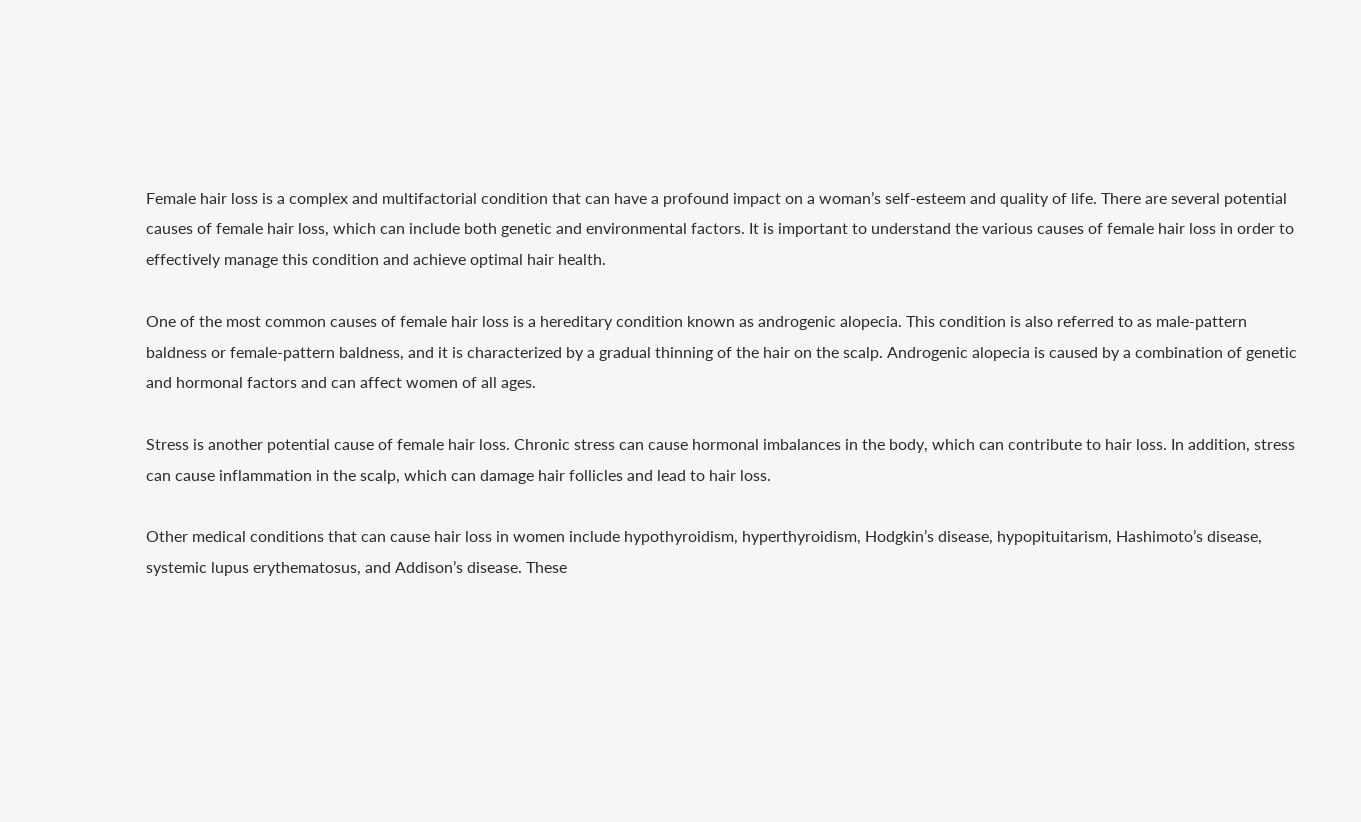Female hair loss is a complex and multifactorial condition that can have a profound impact on a woman’s self-esteem and quality of life. There are several potential causes of female hair loss, which can include both genetic and environmental factors. It is important to understand the various causes of female hair loss in order to effectively manage this condition and achieve optimal hair health.

One of the most common causes of female hair loss is a hereditary condition known as androgenic alopecia. This condition is also referred to as male-pattern baldness or female-pattern baldness, and it is characterized by a gradual thinning of the hair on the scalp. Androgenic alopecia is caused by a combination of genetic and hormonal factors and can affect women of all ages.

Stress is another potential cause of female hair loss. Chronic stress can cause hormonal imbalances in the body, which can contribute to hair loss. In addition, stress can cause inflammation in the scalp, which can damage hair follicles and lead to hair loss.

Other medical conditions that can cause hair loss in women include hypothyroidism, hyperthyroidism, Hodgkin’s disease, hypopituitarism, Hashimoto’s disease, systemic lupus erythematosus, and Addison’s disease. These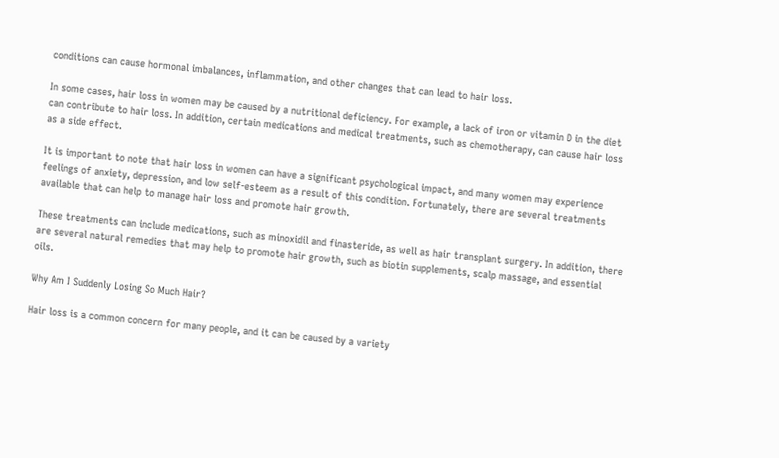conditions can cause hormonal imbalances, inflammation, and other changes that can lead to hair loss.

In some cases, hair loss in women may be caused by a nutritional deficiency. For example, a lack of iron or vitamin D in the diet can contribute to hair loss. In addition, certain medications and medical treatments, such as chemotherapy, can cause hair loss as a side effect.

It is important to note that hair loss in women can have a significant psychological impact, and many women may experience feelings of anxiety, depression, and low self-esteem as a result of this condition. Fortunately, there are several treatments available that can help to manage hair loss and promote hair growth.

These treatments can include medications, such as minoxidil and finasteride, as well as hair transplant surgery. In addition, there are several natural remedies that may help to promote hair growth, such as biotin supplements, scalp massage, and essential oils.

Why Am I Suddenly Losing So Much Hair?

Hair loss is a common concern for many people, and it can be caused by a variety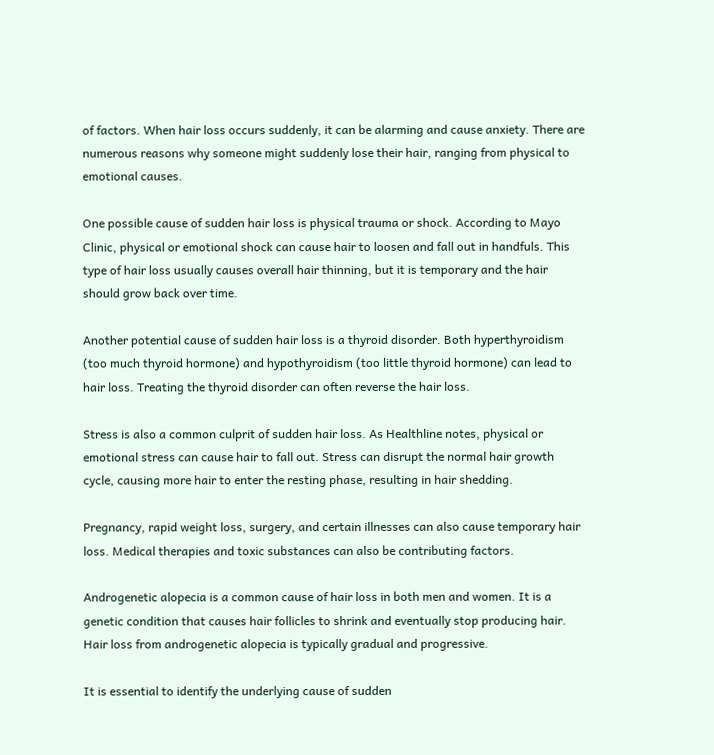of factors. When hair loss occurs suddenly, it can be alarming and cause anxiety. There are numerous reasons why someone might suddenly lose their hair, ranging from physical to emotional causes.

One possible cause of sudden hair loss is physical trauma or shock. According to Mayo Clinic, physical or emotional shock can cause hair to loosen and fall out in handfuls. This type of hair loss usually causes overall hair thinning, but it is temporary and the hair should grow back over time.

Another potential cause of sudden hair loss is a thyroid disorder. Both hyperthyroidism (too much thyroid hormone) and hypothyroidism (too little thyroid hormone) can lead to hair loss. Treating the thyroid disorder can often reverse the hair loss.

Stress is also a common culprit of sudden hair loss. As Healthline notes, physical or emotional stress can cause hair to fall out. Stress can disrupt the normal hair growth cycle, causing more hair to enter the resting phase, resulting in hair shedding.

Pregnancy, rapid weight loss, surgery, and certain illnesses can also cause temporary hair loss. Medical therapies and toxic substances can also be contributing factors.

Androgenetic alopecia is a common cause of hair loss in both men and women. It is a genetic condition that causes hair follicles to shrink and eventually stop producing hair. Hair loss from androgenetic alopecia is typically gradual and progressive.

It is essential to identify the underlying cause of sudden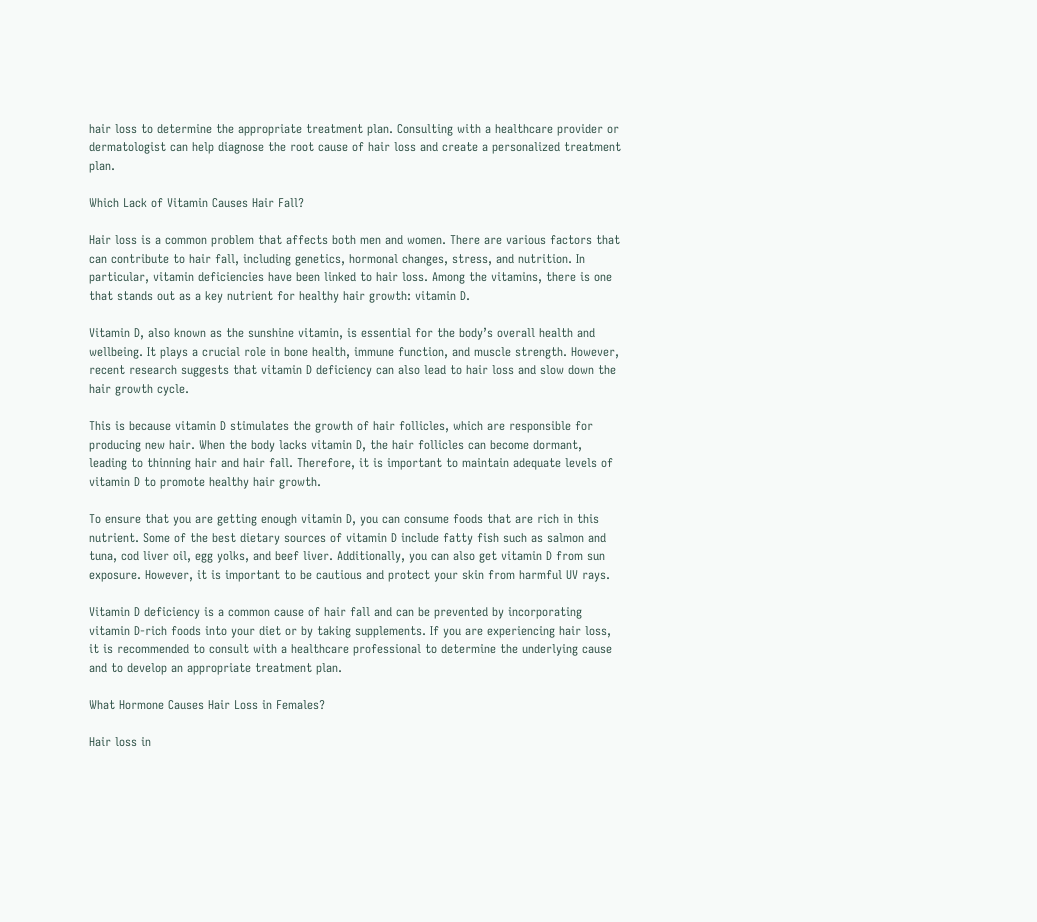hair loss to determine the appropriate treatment plan. Consulting with a healthcare provider or dermatologist can help diagnose the root cause of hair loss and create a personalized treatment plan.

Which Lack of Vitamin Causes Hair Fall?

Hair loss is a common problem that affects both men and women. There are various factors that can contribute to hair fall, including genetics, hormonal changes, stress, and nutrition. In particular, vitamin deficiencies have been linked to hair loss. Among the vitamins, there is one that stands out as a key nutrient for healthy hair growth: vitamin D.

Vitamin D, also known as the sunshine vitamin, is essential for the body’s overall health and wellbeing. It plays a crucial role in bone health, immune function, and muscle strength. However, recent research suggests that vitamin D deficiency can also lead to hair loss and slow down the hair growth cycle.

This is because vitamin D stimulates the growth of hair follicles, which are responsible for producing new hair. When the body lacks vitamin D, the hair follicles can become dormant, leading to thinning hair and hair fall. Therefore, it is important to maintain adequate levels of vitamin D to promote healthy hair growth.

To ensure that you are getting enough vitamin D, you can consume foods that are rich in this nutrient. Some of the best dietary sources of vitamin D include fatty fish such as salmon and tuna, cod liver oil, egg yolks, and beef liver. Additionally, you can also get vitamin D from sun exposure. However, it is important to be cautious and protect your skin from harmful UV rays.

Vitamin D deficiency is a common cause of hair fall and can be prevented by incorporating vitamin D-rich foods into your diet or by taking supplements. If you are experiencing hair loss, it is recommended to consult with a healthcare professional to determine the underlying cause and to develop an appropriate treatment plan.

What Hormone Causes Hair Loss in Females?

Hair loss in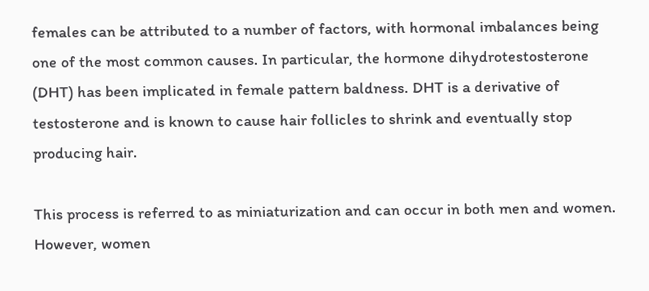females can be attributed to a number of factors, with hormonal imbalances being one of the most common causes. In particular, the hormone dihydrotestosterone (DHT) has been implicated in female pattern baldness. DHT is a derivative of testosterone and is known to cause hair follicles to shrink and eventually stop producing hair.

This process is referred to as miniaturization and can occur in both men and women. However, women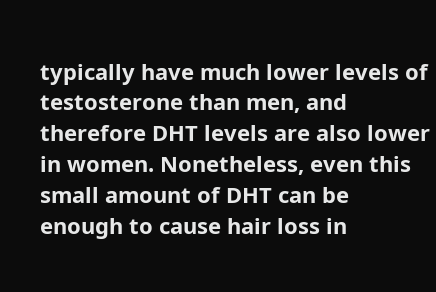typically have much lower levels of testosterone than men, and therefore DHT levels are also lower in women. Nonetheless, even this small amount of DHT can be enough to cause hair loss in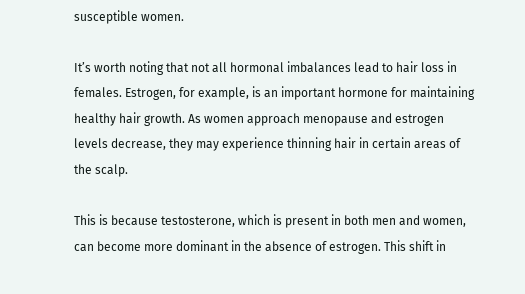susceptible women.

It’s worth noting that not all hormonal imbalances lead to hair loss in females. Estrogen, for example, is an important hormone for maintaining healthy hair growth. As women approach menopause and estrogen levels decrease, they may experience thinning hair in certain areas of the scalp.

This is because testosterone, which is present in both men and women, can become more dominant in the absence of estrogen. This shift in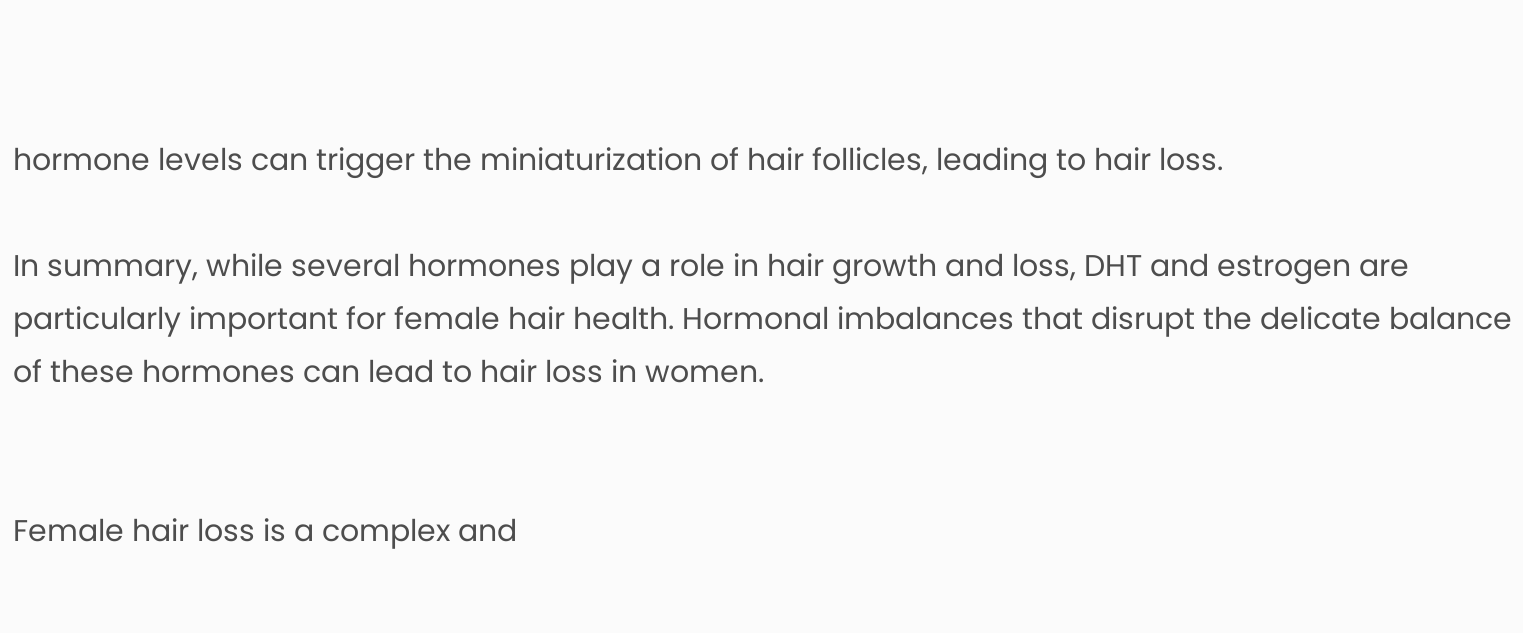hormone levels can trigger the miniaturization of hair follicles, leading to hair loss.

In summary, while several hormones play a role in hair growth and loss, DHT and estrogen are particularly important for female hair health. Hormonal imbalances that disrupt the delicate balance of these hormones can lead to hair loss in women.


Female hair loss is a complex and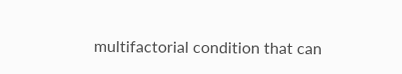multifactorial condition that can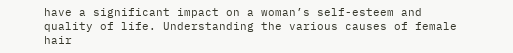have a significant impact on a woman’s self-esteem and quality of life. Understanding the various causes of female hair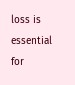loss is essential for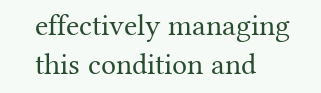effectively managing this condition and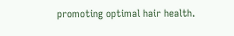promoting optimal hair health.